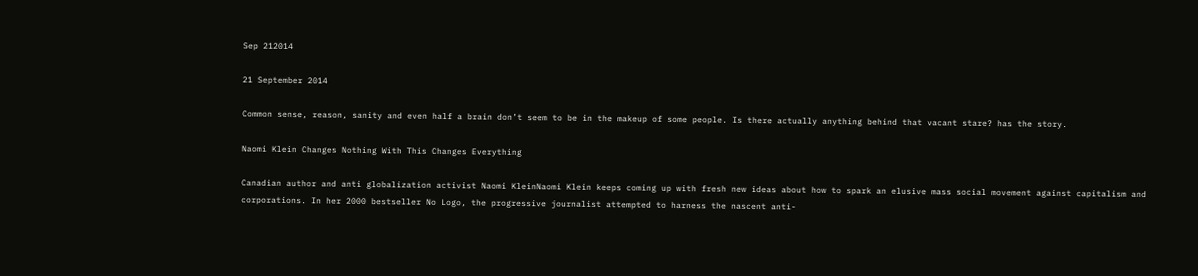Sep 212014

21 September 2014

Common sense, reason, sanity and even half a brain don’t seem to be in the makeup of some people. Is there actually anything behind that vacant stare? has the story.

Naomi Klein Changes Nothing With This Changes Everything

Canadian author and anti globalization activist Naomi KleinNaomi Klein keeps coming up with fresh new ideas about how to spark an elusive mass social movement against capitalism and corporations. In her 2000 bestseller No Logo, the progressive journalist attempted to harness the nascent anti-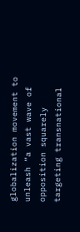globalization movement to unleash “a vast wave of opposition squarely targeting transnational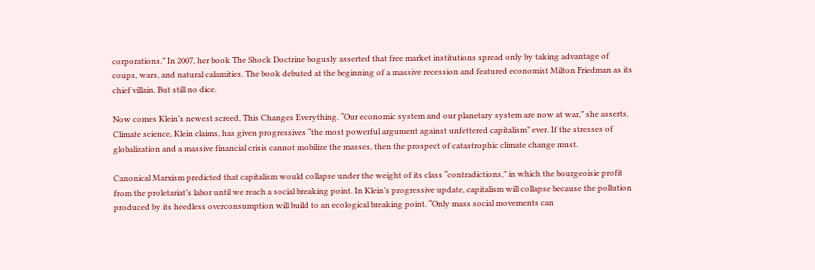corporations.” In 2007, her book The Shock Doctrine bogusly asserted that free market institutions spread only by taking advantage of coups, wars, and natural calamities. The book debuted at the beginning of a massive recession and featured economist Milton Friedman as its chief villain. But still no dice.

Now comes Klein’s newest screed, This Changes Everything. “Our economic system and our planetary system are now at war,” she asserts. Climate science, Klein claims, has given progressives “the most powerful argument against unfettered capitalism” ever. If the stresses of globalization and a massive financial crisis cannot mobilize the masses, then the prospect of catastrophic climate change must.

Canonical Marxism predicted that capitalism would collapse under the weight of its class “contradictions,” in which the bourgeoisie profit from the proletariat’s labor until we reach a social breaking point. In Klein’s progressive update, capitalism will collapse because the pollution produced by its heedless overconsumption will build to an ecological breaking point. “Only mass social movements can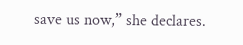save us now,” she declares.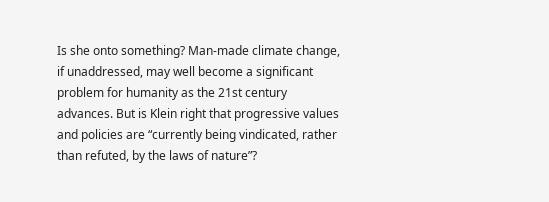Is she onto something? Man-made climate change, if unaddressed, may well become a significant problem for humanity as the 21st century advances. But is Klein right that progressive values and policies are “currently being vindicated, rather than refuted, by the laws of nature”?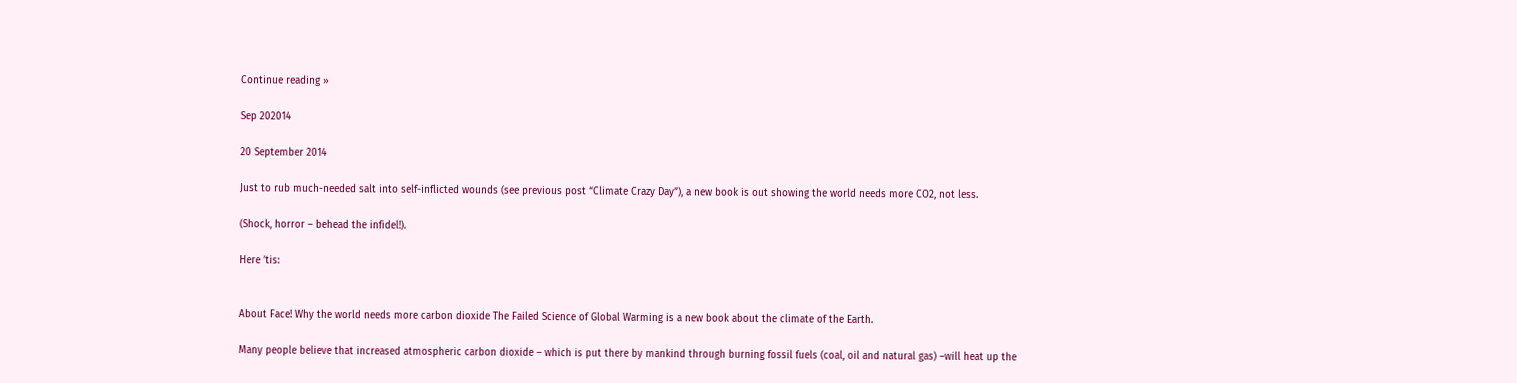Continue reading »

Sep 202014

20 September 2014

Just to rub much-needed salt into self-inflicted wounds (see previous post “Climate Crazy Day”), a new book is out showing the world needs more CO2, not less.

(Shock, horror – behead the infidel!).

Here ’tis:


About Face! Why the world needs more carbon dioxide The Failed Science of Global Warming is a new book about the climate of the Earth.

Many people believe that increased atmospheric carbon dioxide – which is put there by mankind through burning fossil fuels (coal, oil and natural gas) –will heat up the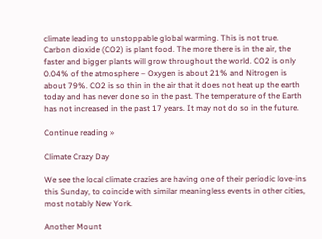climate leading to unstoppable global warming. This is not true. Carbon dioxide (CO2) is plant food. The more there is in the air, the faster and bigger plants will grow throughout the world. CO2 is only 0.04% of the atmosphere – Oxygen is about 21% and Nitrogen is about 79%. CO2 is so thin in the air that it does not heat up the earth today and has never done so in the past. The temperature of the Earth has not increased in the past 17 years. It may not do so in the future.

Continue reading »

Climate Crazy Day

We see the local climate crazies are having one of their periodic love-ins this Sunday, to coincide with similar meaningless events in other cities, most notably New York.

Another Mount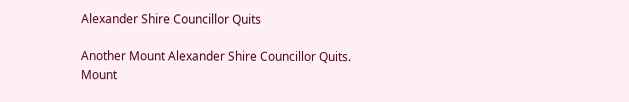Alexander Shire Councillor Quits

Another Mount Alexander Shire Councillor Quits. Mount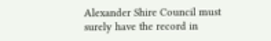Alexander Shire Council must surely have the record in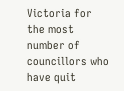Victoria for the most number of councillors who have quit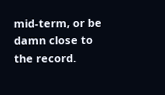mid-term, or be damn close to the record.